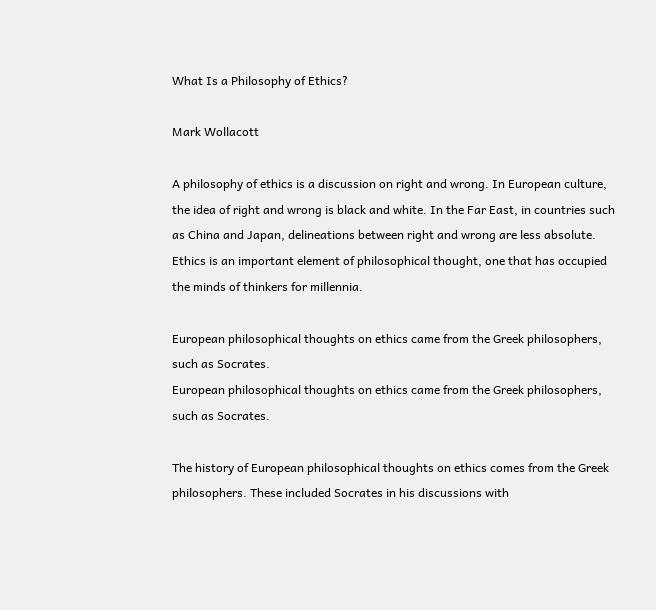What Is a Philosophy of Ethics?

Mark Wollacott

A philosophy of ethics is a discussion on right and wrong. In European culture, the idea of right and wrong is black and white. In the Far East, in countries such as China and Japan, delineations between right and wrong are less absolute. Ethics is an important element of philosophical thought, one that has occupied the minds of thinkers for millennia.

European philosophical thoughts on ethics came from the Greek philosophers, such as Socrates.
European philosophical thoughts on ethics came from the Greek philosophers, such as Socrates.

The history of European philosophical thoughts on ethics comes from the Greek philosophers. These included Socrates in his discussions with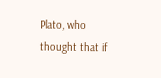Plato, who thought that if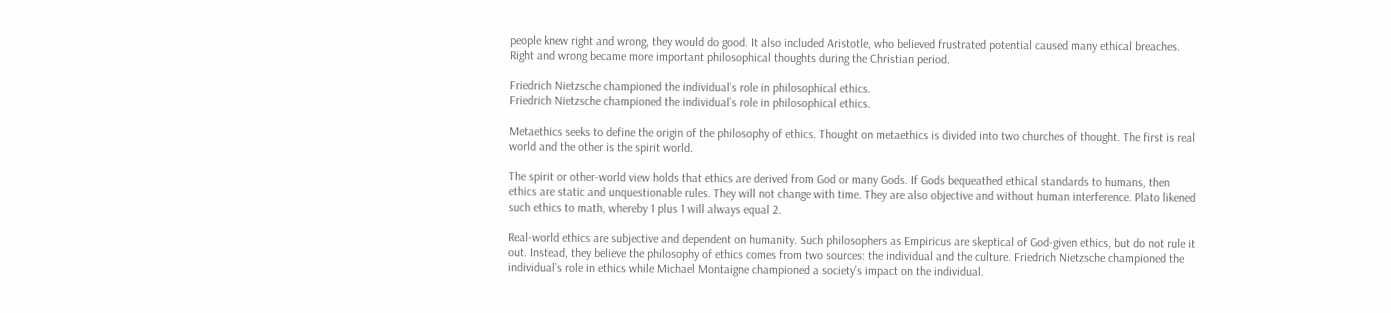people knew right and wrong, they would do good. It also included Aristotle, who believed frustrated potential caused many ethical breaches. Right and wrong became more important philosophical thoughts during the Christian period.

Friedrich Nietzsche championed the individual’s role in philosophical ethics.
Friedrich Nietzsche championed the individual’s role in philosophical ethics.

Metaethics seeks to define the origin of the philosophy of ethics. Thought on metaethics is divided into two churches of thought. The first is real world and the other is the spirit world.

The spirit or other-world view holds that ethics are derived from God or many Gods. If Gods bequeathed ethical standards to humans, then ethics are static and unquestionable rules. They will not change with time. They are also objective and without human interference. Plato likened such ethics to math, whereby 1 plus 1 will always equal 2.

Real-world ethics are subjective and dependent on humanity. Such philosophers as Empiricus are skeptical of God-given ethics, but do not rule it out. Instead, they believe the philosophy of ethics comes from two sources: the individual and the culture. Friedrich Nietzsche championed the individual’s role in ethics while Michael Montaigne championed a society’s impact on the individual.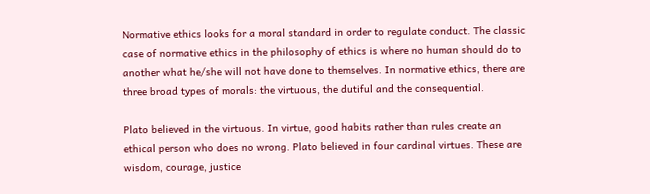Normative ethics looks for a moral standard in order to regulate conduct. The classic case of normative ethics in the philosophy of ethics is where no human should do to another what he/she will not have done to themselves. In normative ethics, there are three broad types of morals: the virtuous, the dutiful and the consequential.

Plato believed in the virtuous. In virtue, good habits rather than rules create an ethical person who does no wrong. Plato believed in four cardinal virtues. These are wisdom, courage, justice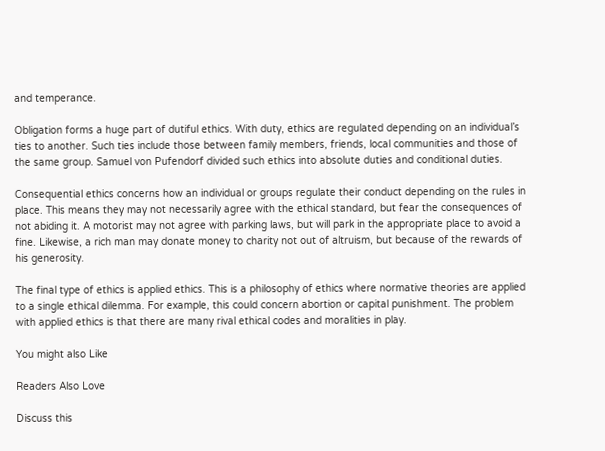and temperance.

Obligation forms a huge part of dutiful ethics. With duty, ethics are regulated depending on an individual’s ties to another. Such ties include those between family members, friends, local communities and those of the same group. Samuel von Pufendorf divided such ethics into absolute duties and conditional duties.

Consequential ethics concerns how an individual or groups regulate their conduct depending on the rules in place. This means they may not necessarily agree with the ethical standard, but fear the consequences of not abiding it. A motorist may not agree with parking laws, but will park in the appropriate place to avoid a fine. Likewise, a rich man may donate money to charity not out of altruism, but because of the rewards of his generosity.

The final type of ethics is applied ethics. This is a philosophy of ethics where normative theories are applied to a single ethical dilemma. For example, this could concern abortion or capital punishment. The problem with applied ethics is that there are many rival ethical codes and moralities in play.

You might also Like

Readers Also Love

Discuss this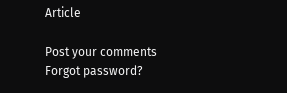Article

Post your comments
Forgot password?